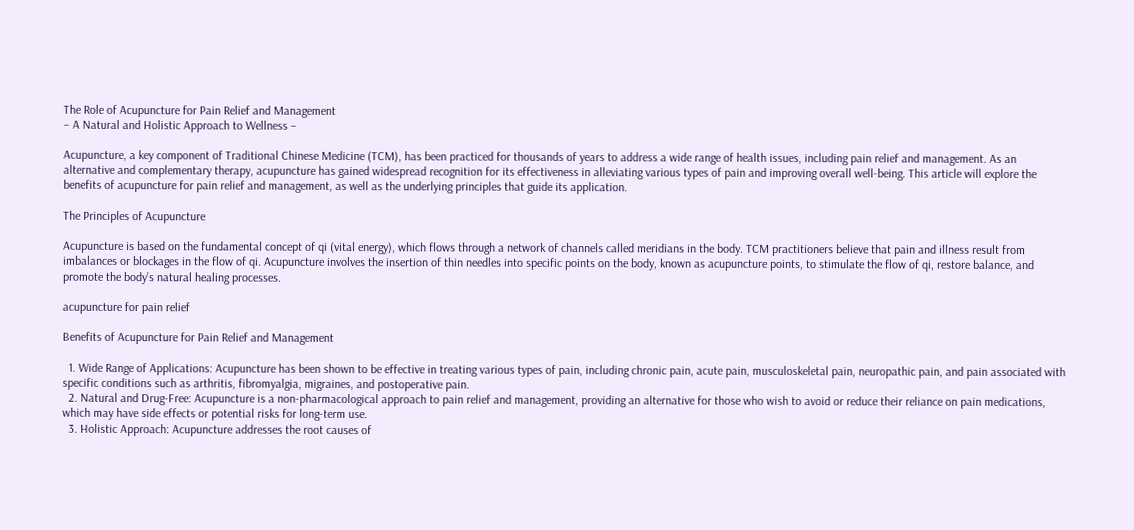The Role of Acupuncture for Pain Relief and Management
– A Natural and Holistic Approach to Wellness –

Acupuncture, a key component of Traditional Chinese Medicine (TCM), has been practiced for thousands of years to address a wide range of health issues, including pain relief and management. As an alternative and complementary therapy, acupuncture has gained widespread recognition for its effectiveness in alleviating various types of pain and improving overall well-being. This article will explore the benefits of acupuncture for pain relief and management, as well as the underlying principles that guide its application.

The Principles of Acupuncture

Acupuncture is based on the fundamental concept of qi (vital energy), which flows through a network of channels called meridians in the body. TCM practitioners believe that pain and illness result from imbalances or blockages in the flow of qi. Acupuncture involves the insertion of thin needles into specific points on the body, known as acupuncture points, to stimulate the flow of qi, restore balance, and promote the body’s natural healing processes.

acupuncture for pain relief

Benefits of Acupuncture for Pain Relief and Management

  1. Wide Range of Applications: Acupuncture has been shown to be effective in treating various types of pain, including chronic pain, acute pain, musculoskeletal pain, neuropathic pain, and pain associated with specific conditions such as arthritis, fibromyalgia, migraines, and postoperative pain.
  2. Natural and Drug-Free: Acupuncture is a non-pharmacological approach to pain relief and management, providing an alternative for those who wish to avoid or reduce their reliance on pain medications, which may have side effects or potential risks for long-term use.
  3. Holistic Approach: Acupuncture addresses the root causes of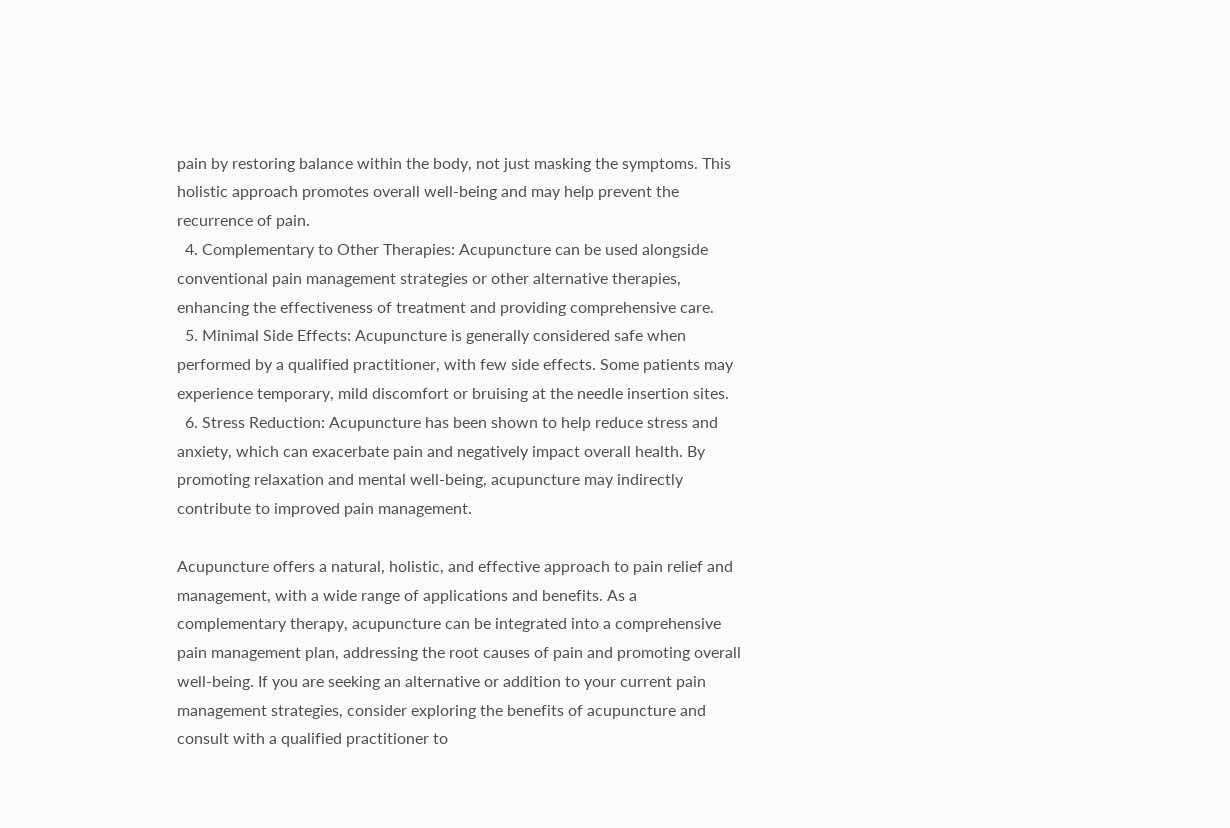pain by restoring balance within the body, not just masking the symptoms. This holistic approach promotes overall well-being and may help prevent the recurrence of pain.
  4. Complementary to Other Therapies: Acupuncture can be used alongside conventional pain management strategies or other alternative therapies, enhancing the effectiveness of treatment and providing comprehensive care.
  5. Minimal Side Effects: Acupuncture is generally considered safe when performed by a qualified practitioner, with few side effects. Some patients may experience temporary, mild discomfort or bruising at the needle insertion sites.
  6. Stress Reduction: Acupuncture has been shown to help reduce stress and anxiety, which can exacerbate pain and negatively impact overall health. By promoting relaxation and mental well-being, acupuncture may indirectly contribute to improved pain management.

Acupuncture offers a natural, holistic, and effective approach to pain relief and management, with a wide range of applications and benefits. As a complementary therapy, acupuncture can be integrated into a comprehensive pain management plan, addressing the root causes of pain and promoting overall well-being. If you are seeking an alternative or addition to your current pain management strategies, consider exploring the benefits of acupuncture and consult with a qualified practitioner to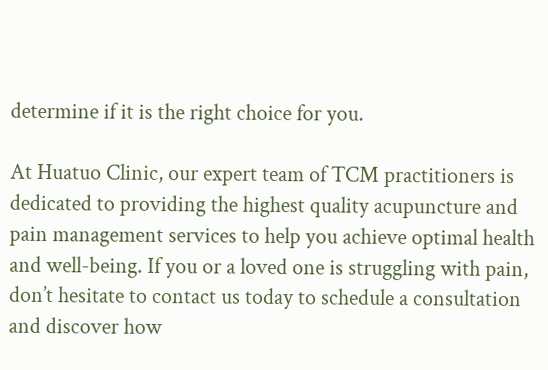determine if it is the right choice for you.

At Huatuo Clinic, our expert team of TCM practitioners is dedicated to providing the highest quality acupuncture and pain management services to help you achieve optimal health and well-being. If you or a loved one is struggling with pain, don’t hesitate to contact us today to schedule a consultation and discover how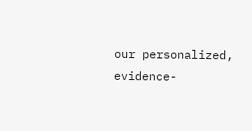our personalized, evidence-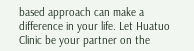based approach can make a difference in your life. Let Huatuo Clinic be your partner on the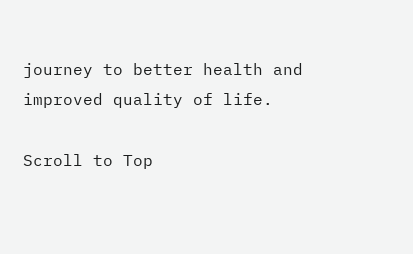journey to better health and improved quality of life.

Scroll to Top